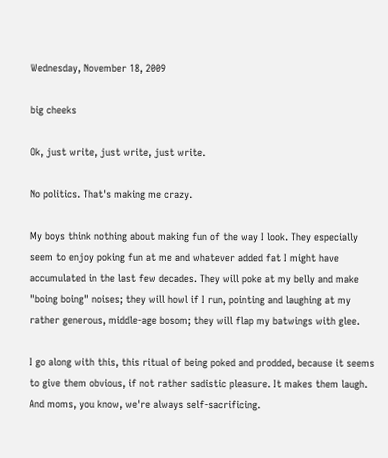Wednesday, November 18, 2009

big cheeks

Ok, just write, just write, just write.

No politics. That's making me crazy.

My boys think nothing about making fun of the way I look. They especially seem to enjoy poking fun at me and whatever added fat I might have accumulated in the last few decades. They will poke at my belly and make "boing boing" noises; they will howl if I run, pointing and laughing at my rather generous, middle-age bosom; they will flap my batwings with glee.

I go along with this, this ritual of being poked and prodded, because it seems to give them obvious, if not rather sadistic pleasure. It makes them laugh. And moms, you know, we're always self-sacrificing.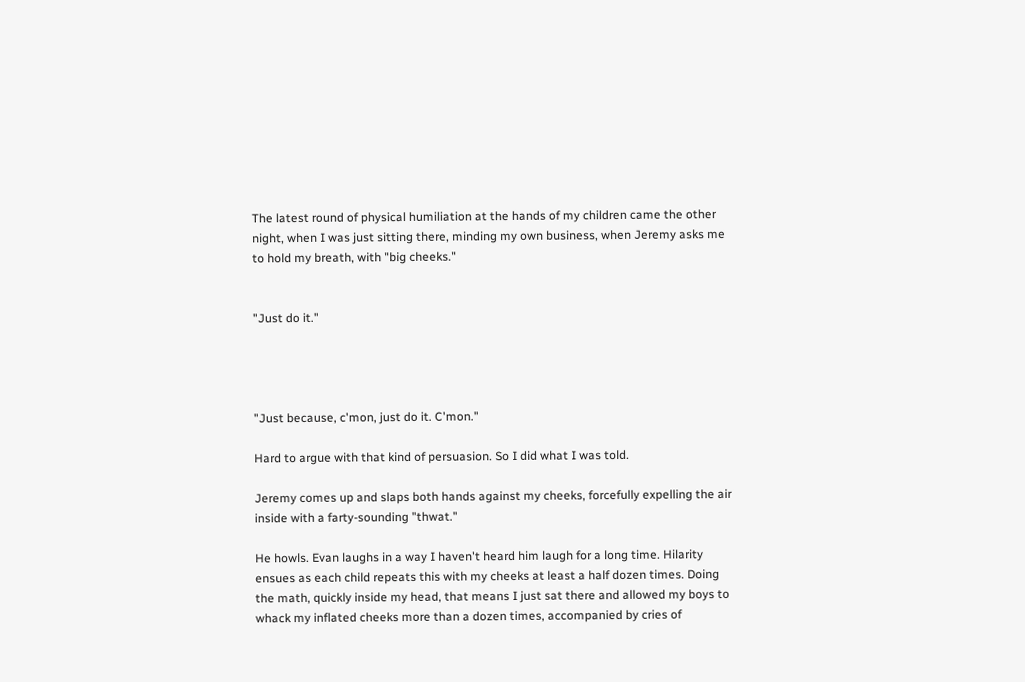The latest round of physical humiliation at the hands of my children came the other night, when I was just sitting there, minding my own business, when Jeremy asks me to hold my breath, with "big cheeks."


"Just do it."




"Just because, c'mon, just do it. C'mon."

Hard to argue with that kind of persuasion. So I did what I was told.

Jeremy comes up and slaps both hands against my cheeks, forcefully expelling the air inside with a farty-sounding "thwat."

He howls. Evan laughs in a way I haven't heard him laugh for a long time. Hilarity ensues as each child repeats this with my cheeks at least a half dozen times. Doing the math, quickly inside my head, that means I just sat there and allowed my boys to whack my inflated cheeks more than a dozen times, accompanied by cries of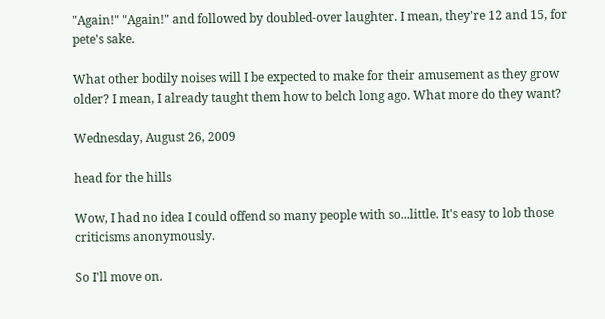"Again!" "Again!" and followed by doubled-over laughter. I mean, they're 12 and 15, for pete's sake.

What other bodily noises will I be expected to make for their amusement as they grow older? I mean, I already taught them how to belch long ago. What more do they want?

Wednesday, August 26, 2009

head for the hills

Wow, I had no idea I could offend so many people with so...little. It's easy to lob those criticisms anonymously.

So I'll move on.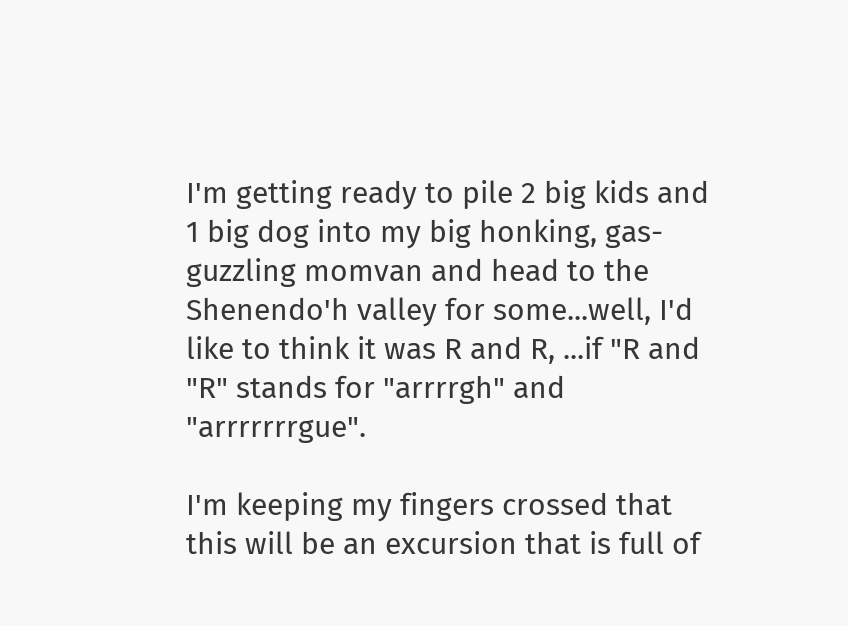I'm getting ready to pile 2 big kids and 1 big dog into my big honking, gas-guzzling momvan and head to the Shenendo'h valley for some...well, I'd like to think it was R and R, ...if "R and "R" stands for "arrrrgh" and "arrrrrrrgue".

I'm keeping my fingers crossed that this will be an excursion that is full of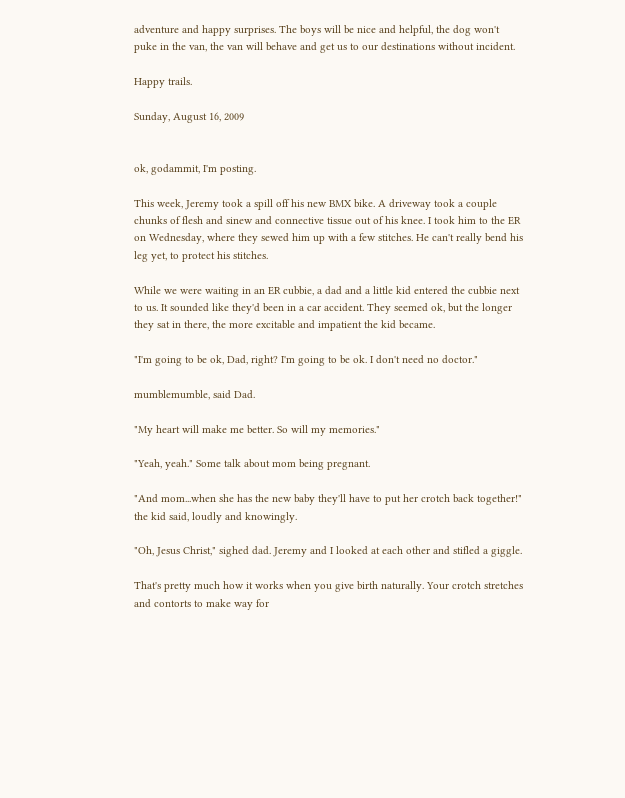adventure and happy surprises. The boys will be nice and helpful, the dog won't puke in the van, the van will behave and get us to our destinations without incident.

Happy trails.

Sunday, August 16, 2009


ok, godammit, I'm posting.

This week, Jeremy took a spill off his new BMX bike. A driveway took a couple chunks of flesh and sinew and connective tissue out of his knee. I took him to the ER on Wednesday, where they sewed him up with a few stitches. He can't really bend his leg yet, to protect his stitches.

While we were waiting in an ER cubbie, a dad and a little kid entered the cubbie next to us. It sounded like they'd been in a car accident. They seemed ok, but the longer they sat in there, the more excitable and impatient the kid became.

"I'm going to be ok, Dad, right? I'm going to be ok. I don't need no doctor."

mumblemumble, said Dad.

"My heart will make me better. So will my memories."

"Yeah, yeah." Some talk about mom being pregnant.

"And mom...when she has the new baby they'll have to put her crotch back together!" the kid said, loudly and knowingly.

"Oh, Jesus Christ," sighed dad. Jeremy and I looked at each other and stifled a giggle.

That's pretty much how it works when you give birth naturally. Your crotch stretches and contorts to make way for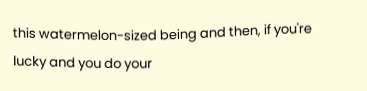this watermelon-sized being and then, if you're lucky and you do your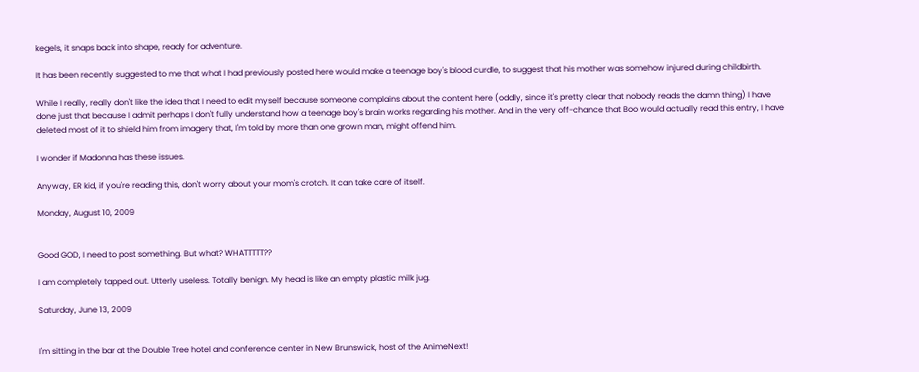kegels, it snaps back into shape, ready for adventure.

It has been recently suggested to me that what I had previously posted here would make a teenage boy's blood curdle, to suggest that his mother was somehow injured during childbirth.

While I really, really don't like the idea that I need to edit myself because someone complains about the content here (oddly, since it's pretty clear that nobody reads the damn thing) I have done just that because I admit perhaps I don't fully understand how a teenage boy's brain works regarding his mother. And in the very off-chance that Boo would actually read this entry, I have deleted most of it to shield him from imagery that, I'm told by more than one grown man, might offend him.

I wonder if Madonna has these issues.

Anyway, ER kid, if you're reading this, don't worry about your mom's crotch. It can take care of itself.

Monday, August 10, 2009


Good GOD, I need to post something. But what? WHATTTTT??

I am completely tapped out. Utterly useless. Totally benign. My head is like an empty plastic milk jug.

Saturday, June 13, 2009


I'm sitting in the bar at the Double Tree hotel and conference center in New Brunswick, host of the AnimeNext!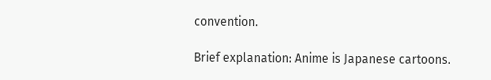convention.

Brief explanation: Anime is Japanese cartoons.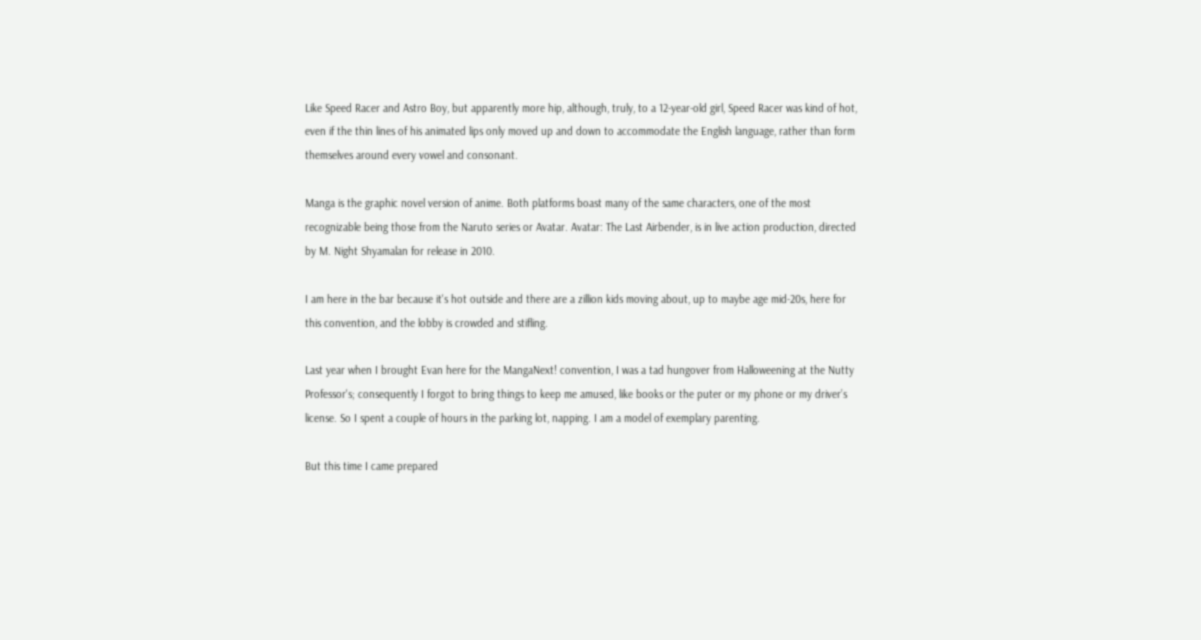Like Speed Racer and Astro Boy, but apparently more hip, although, truly, to a 12-year-old girl, Speed Racer was kind of hot, even if the thin lines of his animated lips only moved up and down to accommodate the English language, rather than form themselves around every vowel and consonant.

Manga is the graphic novel version of anime. Both platforms boast many of the same characters, one of the most recognizable being those from the Naruto series or Avatar. Avatar: The Last Airbender, is in live action production, directed by M. Night Shyamalan for release in 2010.

I am here in the bar because it's hot outside and there are a zillion kids moving about, up to maybe age mid-20s, here for this convention, and the lobby is crowded and stifling.

Last year when I brought Evan here for the MangaNext! convention, I was a tad hungover from Halloweening at the Nutty Professor's; consequently I forgot to bring things to keep me amused, like books or the puter or my phone or my driver’s license. So I spent a couple of hours in the parking lot, napping. I am a model of exemplary parenting.

But this time I came prepared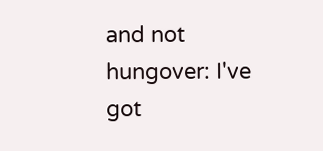and not hungover: I've got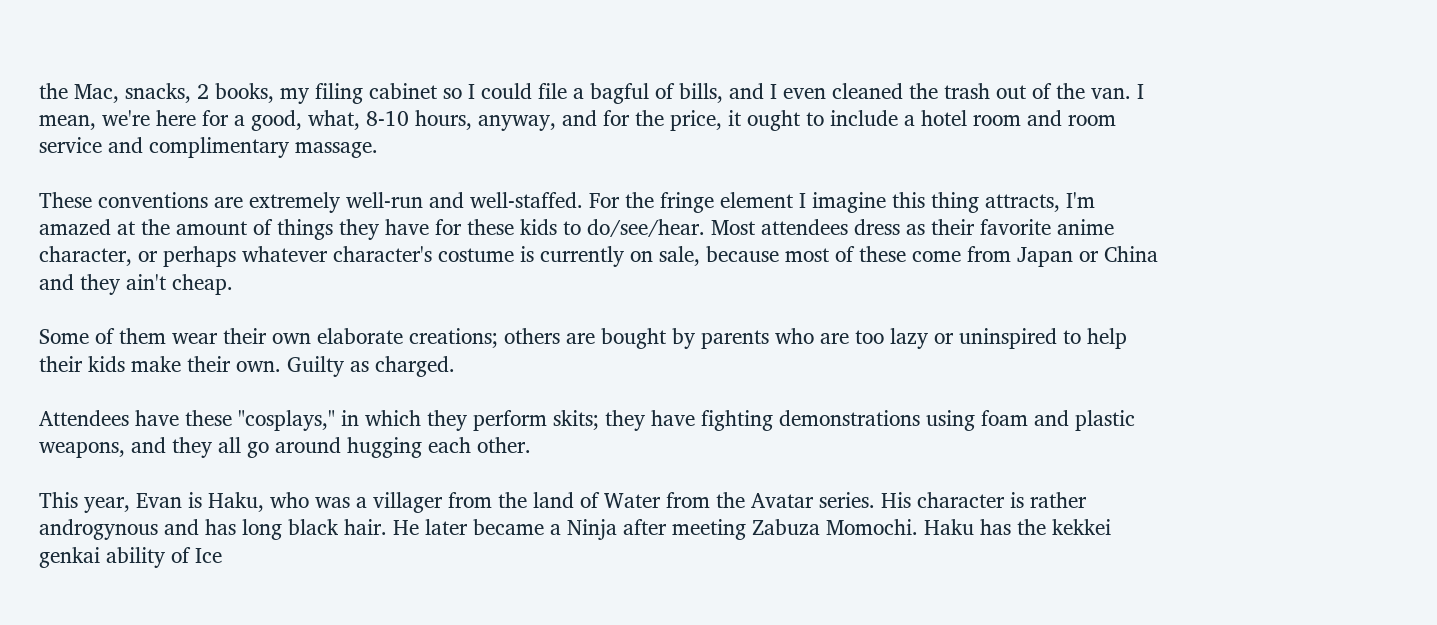the Mac, snacks, 2 books, my filing cabinet so I could file a bagful of bills, and I even cleaned the trash out of the van. I mean, we're here for a good, what, 8-10 hours, anyway, and for the price, it ought to include a hotel room and room service and complimentary massage.

These conventions are extremely well-run and well-staffed. For the fringe element I imagine this thing attracts, I'm amazed at the amount of things they have for these kids to do/see/hear. Most attendees dress as their favorite anime character, or perhaps whatever character's costume is currently on sale, because most of these come from Japan or China and they ain't cheap.

Some of them wear their own elaborate creations; others are bought by parents who are too lazy or uninspired to help their kids make their own. Guilty as charged.

Attendees have these "cosplays," in which they perform skits; they have fighting demonstrations using foam and plastic weapons, and they all go around hugging each other.

This year, Evan is Haku, who was a villager from the land of Water from the Avatar series. His character is rather androgynous and has long black hair. He later became a Ninja after meeting Zabuza Momochi. Haku has the kekkei genkai ability of Ice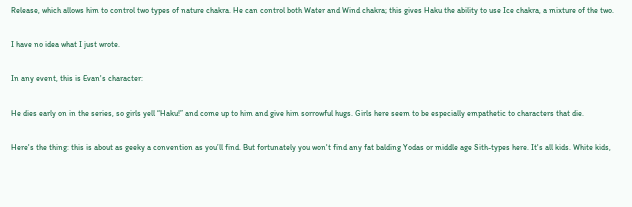Release, which allows him to control two types of nature chakra. He can control both Water and Wind chakra; this gives Haku the ability to use Ice chakra, a mixture of the two.

I have no idea what I just wrote.

In any event, this is Evan's character:

He dies early on in the series, so girls yell “Haku!” and come up to him and give him sorrowful hugs. Girls here seem to be especially empathetic to characters that die.

Here's the thing: this is about as geeky a convention as you’ll find. But fortunately you won't find any fat balding Yodas or middle age Sith-types here. It's all kids. White kids,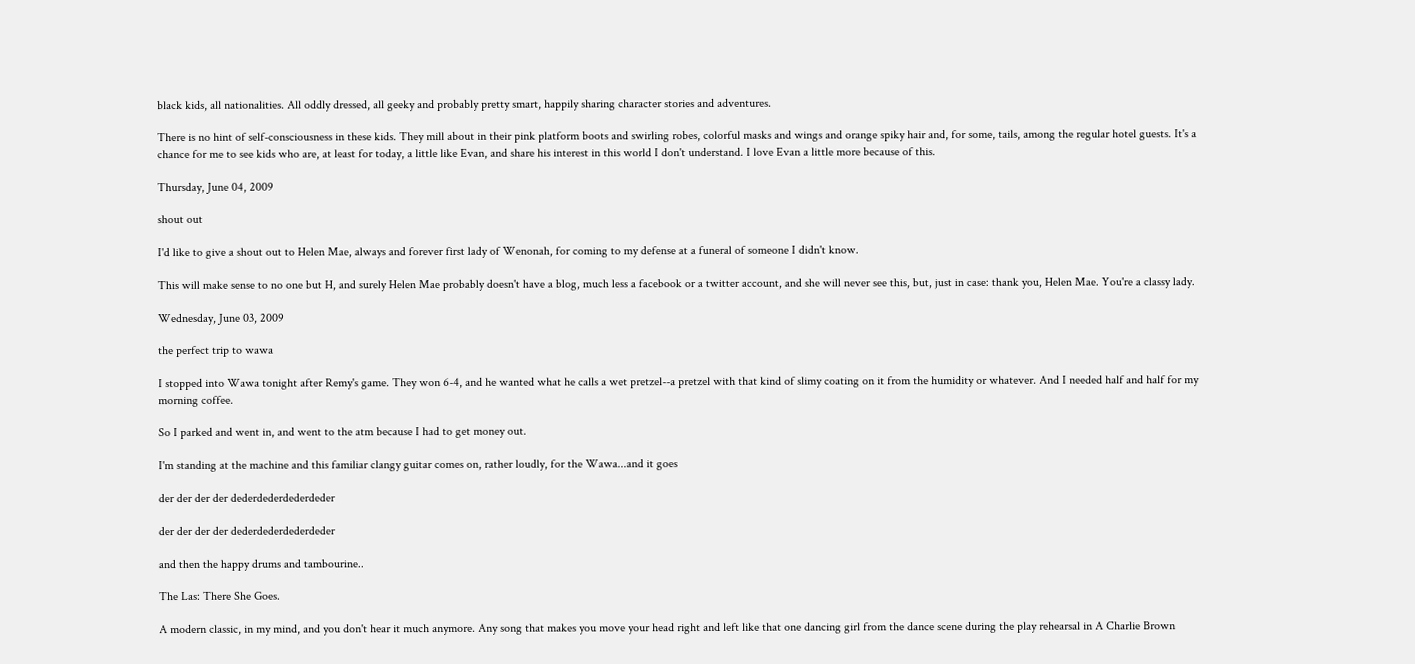black kids, all nationalities. All oddly dressed, all geeky and probably pretty smart, happily sharing character stories and adventures.

There is no hint of self-consciousness in these kids. They mill about in their pink platform boots and swirling robes, colorful masks and wings and orange spiky hair and, for some, tails, among the regular hotel guests. It's a chance for me to see kids who are, at least for today, a little like Evan, and share his interest in this world I don't understand. I love Evan a little more because of this.

Thursday, June 04, 2009

shout out

I'd like to give a shout out to Helen Mae, always and forever first lady of Wenonah, for coming to my defense at a funeral of someone I didn't know.

This will make sense to no one but H, and surely Helen Mae probably doesn't have a blog, much less a facebook or a twitter account, and she will never see this, but, just in case: thank you, Helen Mae. You're a classy lady.

Wednesday, June 03, 2009

the perfect trip to wawa

I stopped into Wawa tonight after Remy's game. They won 6-4, and he wanted what he calls a wet pretzel--a pretzel with that kind of slimy coating on it from the humidity or whatever. And I needed half and half for my morning coffee.

So I parked and went in, and went to the atm because I had to get money out.

I'm standing at the machine and this familiar clangy guitar comes on, rather loudly, for the Wawa...and it goes

der der der der dederdederdederdeder

der der der der dederdederdederdeder

and then the happy drums and tambourine..

The Las: There She Goes.

A modern classic, in my mind, and you don't hear it much anymore. Any song that makes you move your head right and left like that one dancing girl from the dance scene during the play rehearsal in A Charlie Brown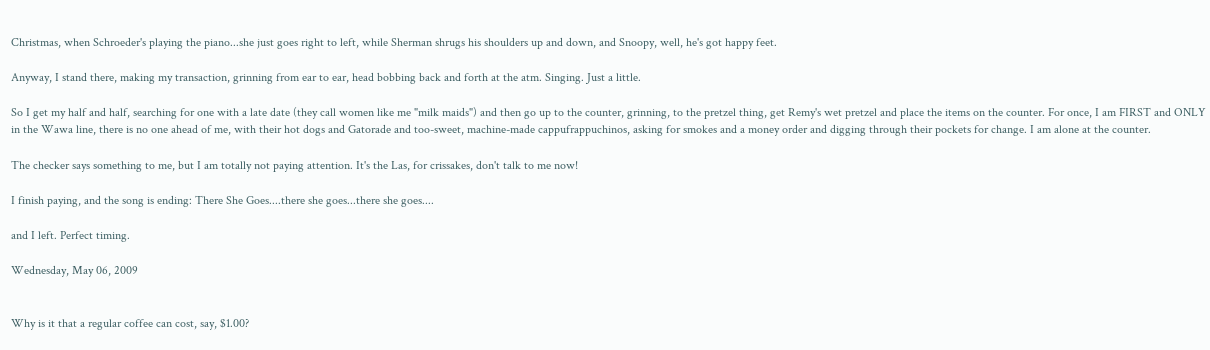Christmas, when Schroeder's playing the piano...she just goes right to left, while Sherman shrugs his shoulders up and down, and Snoopy, well, he's got happy feet.

Anyway, I stand there, making my transaction, grinning from ear to ear, head bobbing back and forth at the atm. Singing. Just a little.

So I get my half and half, searching for one with a late date (they call women like me "milk maids") and then go up to the counter, grinning, to the pretzel thing, get Remy's wet pretzel and place the items on the counter. For once, I am FIRST and ONLY in the Wawa line, there is no one ahead of me, with their hot dogs and Gatorade and too-sweet, machine-made cappufrappuchinos, asking for smokes and a money order and digging through their pockets for change. I am alone at the counter.

The checker says something to me, but I am totally not paying attention. It's the Las, for crissakes, don't talk to me now!

I finish paying, and the song is ending: There She Goes....there she goes...there she goes....

and I left. Perfect timing.

Wednesday, May 06, 2009


Why is it that a regular coffee can cost, say, $1.00?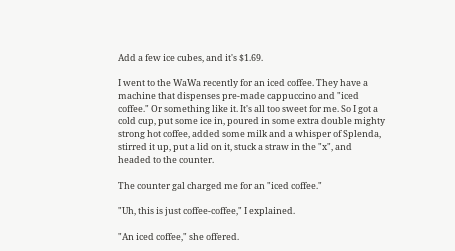Add a few ice cubes, and it's $1.69.

I went to the WaWa recently for an iced coffee. They have a machine that dispenses pre-made cappuccino and "iced coffee." Or something like it. It's all too sweet for me. So I got a cold cup, put some ice in, poured in some extra double mighty strong hot coffee, added some milk and a whisper of Splenda, stirred it up, put a lid on it, stuck a straw in the "x", and headed to the counter.

The counter gal charged me for an "iced coffee."

"Uh, this is just coffee-coffee," I explained.

"An iced coffee," she offered.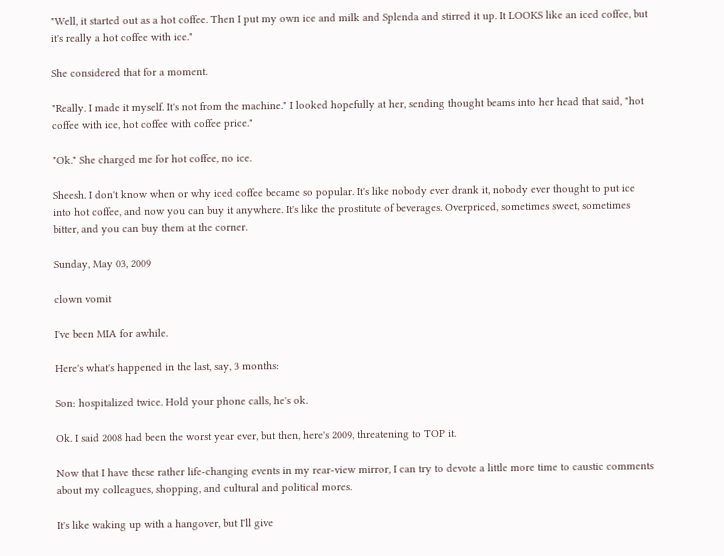"Well, it started out as a hot coffee. Then I put my own ice and milk and Splenda and stirred it up. It LOOKS like an iced coffee, but it's really a hot coffee with ice."

She considered that for a moment.

"Really. I made it myself. It's not from the machine." I looked hopefully at her, sending thought beams into her head that said, "hot coffee with ice, hot coffee with coffee price."

"Ok." She charged me for hot coffee, no ice.

Sheesh. I don't know when or why iced coffee became so popular. It's like nobody ever drank it, nobody ever thought to put ice into hot coffee, and now you can buy it anywhere. It's like the prostitute of beverages. Overpriced, sometimes sweet, sometimes bitter, and you can buy them at the corner.

Sunday, May 03, 2009

clown vomit

I've been MIA for awhile.

Here's what's happened in the last, say, 3 months:

Son: hospitalized twice. Hold your phone calls, he's ok.

Ok. I said 2008 had been the worst year ever, but then, here's 2009, threatening to TOP it.

Now that I have these rather life-changing events in my rear-view mirror, I can try to devote a little more time to caustic comments about my colleagues, shopping, and cultural and political mores.

It's like waking up with a hangover, but I'll give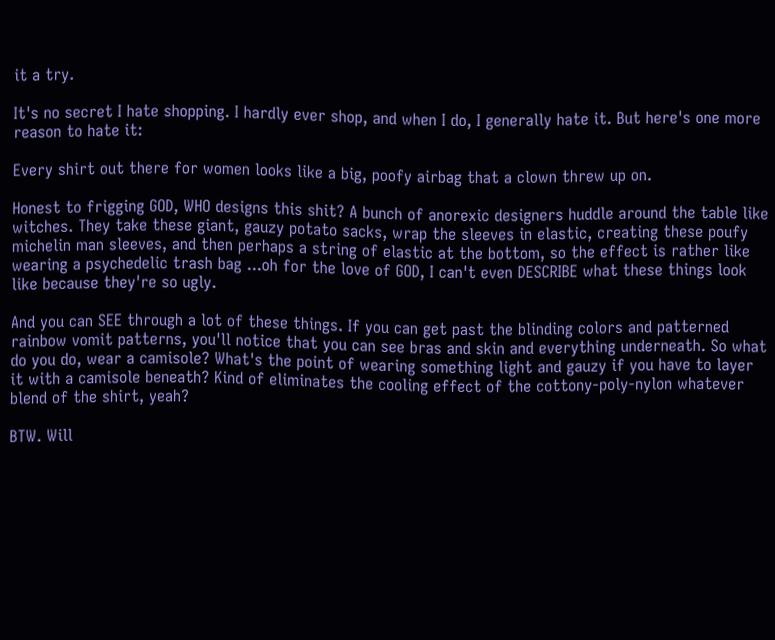it a try.

It's no secret I hate shopping. I hardly ever shop, and when I do, I generally hate it. But here's one more reason to hate it:

Every shirt out there for women looks like a big, poofy airbag that a clown threw up on.

Honest to frigging GOD, WHO designs this shit? A bunch of anorexic designers huddle around the table like witches. They take these giant, gauzy potato sacks, wrap the sleeves in elastic, creating these poufy michelin man sleeves, and then perhaps a string of elastic at the bottom, so the effect is rather like wearing a psychedelic trash bag ...oh for the love of GOD, I can't even DESCRIBE what these things look like because they're so ugly.

And you can SEE through a lot of these things. If you can get past the blinding colors and patterned rainbow vomit patterns, you'll notice that you can see bras and skin and everything underneath. So what do you do, wear a camisole? What's the point of wearing something light and gauzy if you have to layer it with a camisole beneath? Kind of eliminates the cooling effect of the cottony-poly-nylon whatever blend of the shirt, yeah?

BTW. Will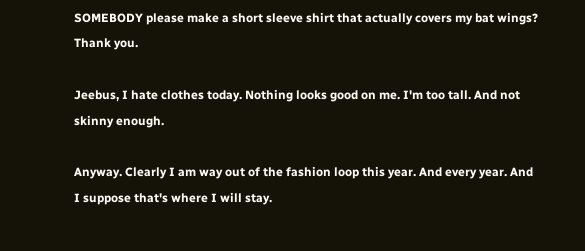SOMEBODY please make a short sleeve shirt that actually covers my bat wings? Thank you.

Jeebus, I hate clothes today. Nothing looks good on me. I'm too tall. And not skinny enough.

Anyway. Clearly I am way out of the fashion loop this year. And every year. And I suppose that's where I will stay.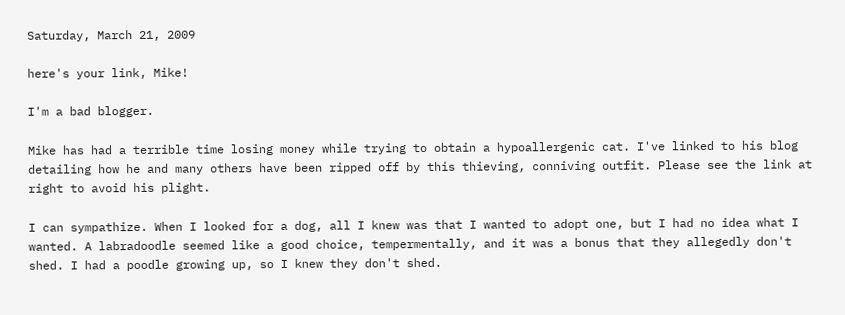Saturday, March 21, 2009

here's your link, Mike!

I'm a bad blogger.

Mike has had a terrible time losing money while trying to obtain a hypoallergenic cat. I've linked to his blog detailing how he and many others have been ripped off by this thieving, conniving outfit. Please see the link at right to avoid his plight.

I can sympathize. When I looked for a dog, all I knew was that I wanted to adopt one, but I had no idea what I wanted. A labradoodle seemed like a good choice, tempermentally, and it was a bonus that they allegedly don't shed. I had a poodle growing up, so I knew they don't shed.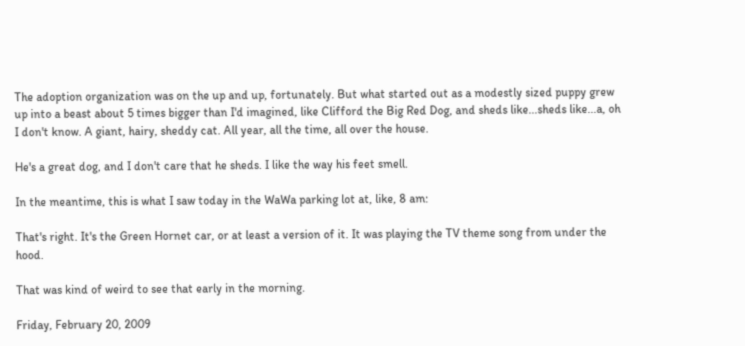The adoption organization was on the up and up, fortunately. But what started out as a modestly sized puppy grew up into a beast about 5 times bigger than I'd imagined, like Clifford the Big Red Dog, and sheds like...sheds like...a, oh I don't know. A giant, hairy, sheddy cat. All year, all the time, all over the house.

He's a great dog, and I don't care that he sheds. I like the way his feet smell.

In the meantime, this is what I saw today in the WaWa parking lot at, like, 8 am:

That's right. It's the Green Hornet car, or at least a version of it. It was playing the TV theme song from under the hood.

That was kind of weird to see that early in the morning.

Friday, February 20, 2009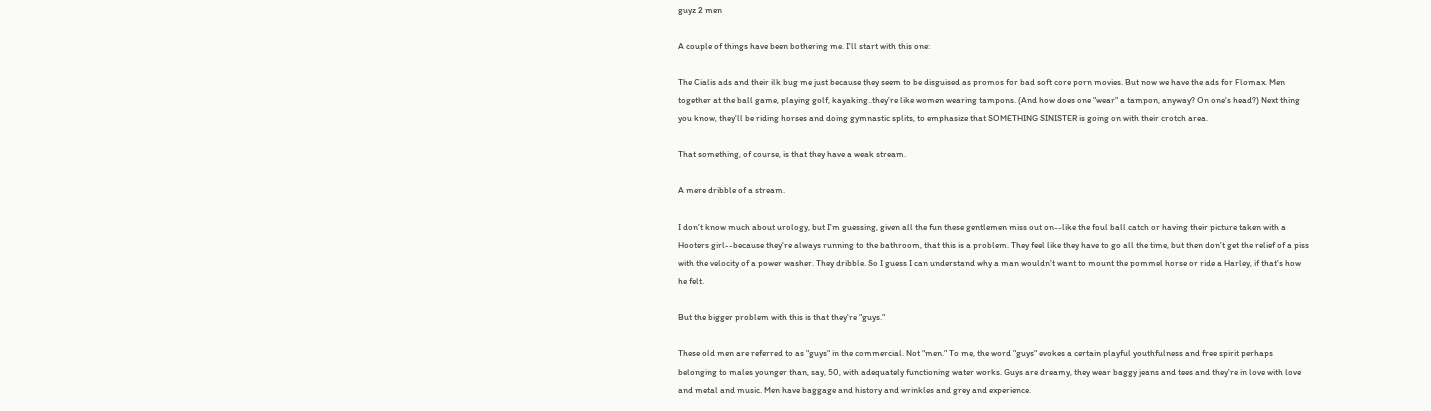guyz 2 men

A couple of things have been bothering me. I'll start with this one:

The Cialis ads and their ilk bug me just because they seem to be disguised as promos for bad soft core porn movies. But now we have the ads for Flomax. Men together at the ball game, playing golf, kayaking..they're like women wearing tampons. (And how does one "wear" a tampon, anyway? On one's head?) Next thing you know, they'll be riding horses and doing gymnastic splits, to emphasize that SOMETHING SINISTER is going on with their crotch area.

That something, of course, is that they have a weak stream.

A mere dribble of a stream.

I don't know much about urology, but I'm guessing, given all the fun these gentlemen miss out on--like the foul ball catch or having their picture taken with a Hooters girl--because they're always running to the bathroom, that this is a problem. They feel like they have to go all the time, but then don't get the relief of a piss with the velocity of a power washer. They dribble. So I guess I can understand why a man wouldn't want to mount the pommel horse or ride a Harley, if that's how he felt.

But the bigger problem with this is that they're "guys."

These old men are referred to as "guys" in the commercial. Not "men." To me, the word "guys" evokes a certain playful youthfulness and free spirit perhaps belonging to males younger than, say, 50, with adequately functioning water works. Guys are dreamy, they wear baggy jeans and tees and they're in love with love and metal and music. Men have baggage and history and wrinkles and grey and experience.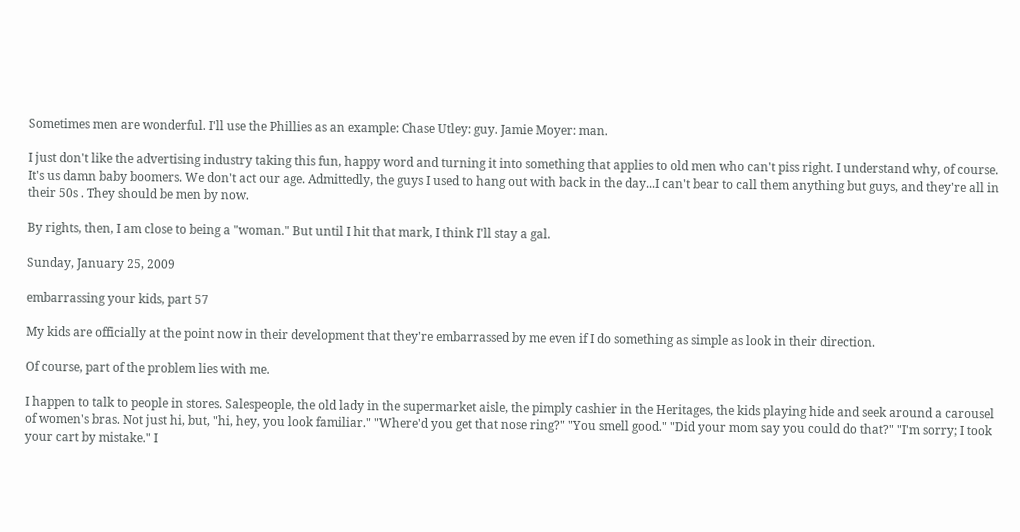Sometimes men are wonderful. I'll use the Phillies as an example: Chase Utley: guy. Jamie Moyer: man.

I just don't like the advertising industry taking this fun, happy word and turning it into something that applies to old men who can't piss right. I understand why, of course. It's us damn baby boomers. We don't act our age. Admittedly, the guys I used to hang out with back in the day...I can't bear to call them anything but guys, and they're all in their 50s . They should be men by now.

By rights, then, I am close to being a "woman." But until I hit that mark, I think I'll stay a gal.

Sunday, January 25, 2009

embarrassing your kids, part 57

My kids are officially at the point now in their development that they're embarrassed by me even if I do something as simple as look in their direction.

Of course, part of the problem lies with me.

I happen to talk to people in stores. Salespeople, the old lady in the supermarket aisle, the pimply cashier in the Heritages, the kids playing hide and seek around a carousel of women's bras. Not just hi, but, "hi, hey, you look familiar." "Where'd you get that nose ring?" "You smell good." "Did your mom say you could do that?" "I'm sorry; I took your cart by mistake." I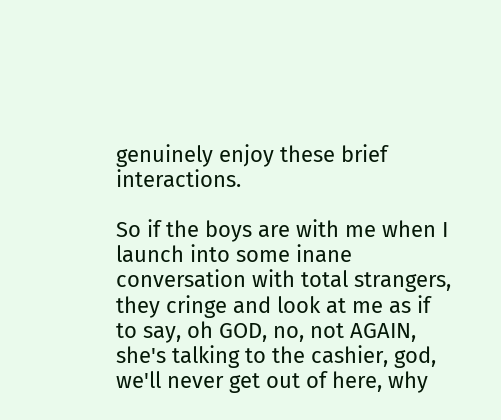genuinely enjoy these brief interactions.

So if the boys are with me when I launch into some inane conversation with total strangers, they cringe and look at me as if to say, oh GOD, no, not AGAIN, she's talking to the cashier, god, we'll never get out of here, why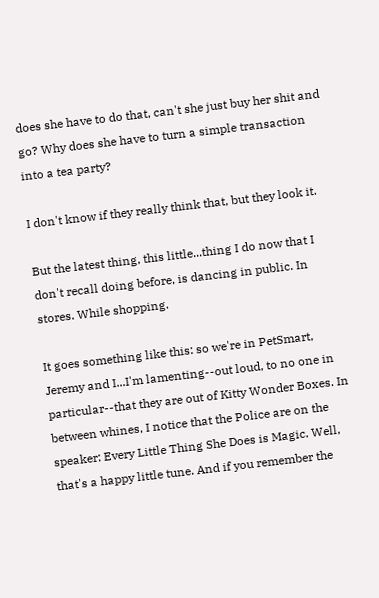does she have to do that, can't she just buy her shit and go? Why does she have to turn a simple transaction into a tea party?

I don't know if they really think that, but they look it.

But the latest thing, this little...thing I do now that I don't recall doing before, is dancing in public. In stores. While shopping.

It goes something like this: so we're in PetSmart, Jeremy and I...I'm lamenting--out loud, to no one in particular--that they are out of Kitty Wonder Boxes. In between whines, I notice that the Police are on the speaker: Every Little Thing She Does is Magic. Well, that's a happy little tune. And if you remember the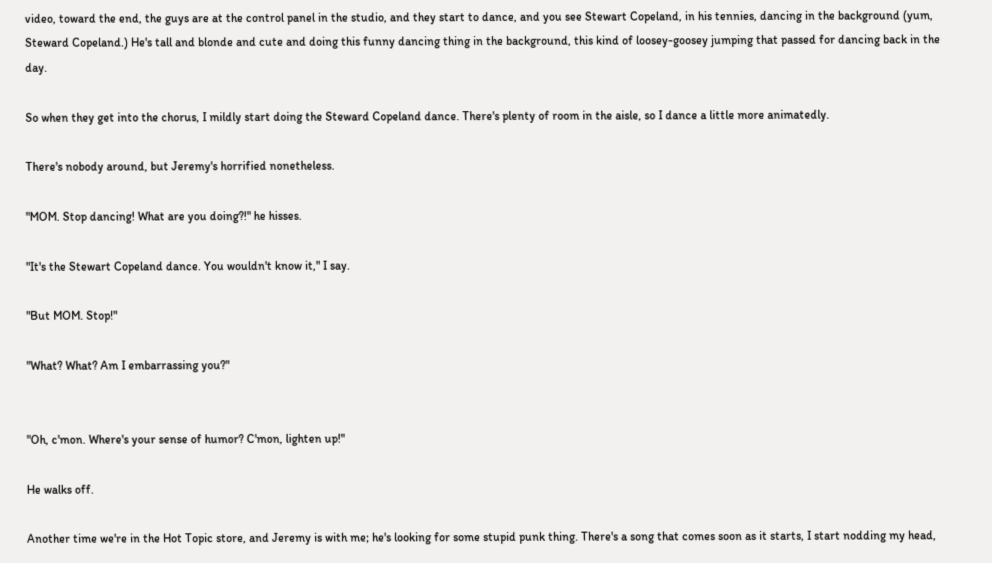video, toward the end, the guys are at the control panel in the studio, and they start to dance, and you see Stewart Copeland, in his tennies, dancing in the background (yum, Steward Copeland.) He's tall and blonde and cute and doing this funny dancing thing in the background, this kind of loosey-goosey jumping that passed for dancing back in the day.

So when they get into the chorus, I mildly start doing the Steward Copeland dance. There's plenty of room in the aisle, so I dance a little more animatedly.

There's nobody around, but Jeremy's horrified nonetheless.

"MOM. Stop dancing! What are you doing?!" he hisses.

"It's the Stewart Copeland dance. You wouldn't know it," I say.

"But MOM. Stop!"

"What? What? Am I embarrassing you?"


"Oh, c'mon. Where's your sense of humor? C'mon, lighten up!"

He walks off.

Another time we're in the Hot Topic store, and Jeremy is with me; he's looking for some stupid punk thing. There's a song that comes soon as it starts, I start nodding my head,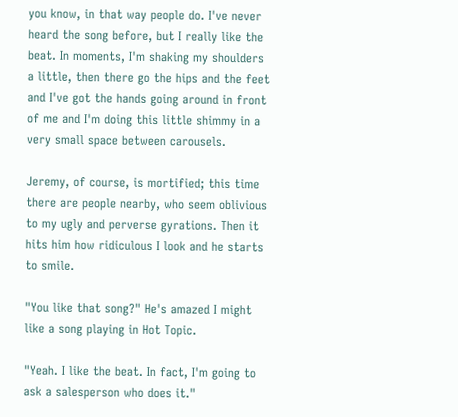you know, in that way people do. I've never heard the song before, but I really like the beat. In moments, I'm shaking my shoulders a little, then there go the hips and the feet and I've got the hands going around in front of me and I'm doing this little shimmy in a very small space between carousels.

Jeremy, of course, is mortified; this time there are people nearby, who seem oblivious to my ugly and perverse gyrations. Then it hits him how ridiculous I look and he starts to smile.

"You like that song?" He's amazed I might like a song playing in Hot Topic.

"Yeah. I like the beat. In fact, I'm going to ask a salesperson who does it."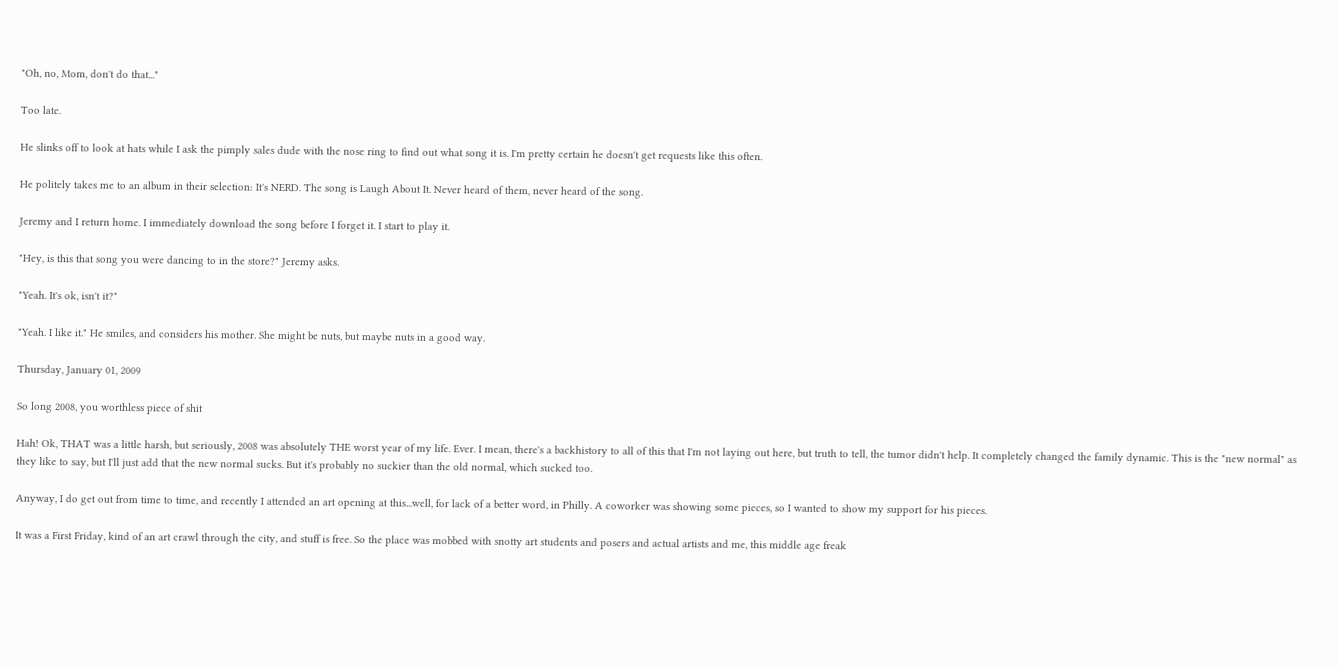"Oh, no, Mom, don't do that..."

Too late.

He slinks off to look at hats while I ask the pimply sales dude with the nose ring to find out what song it is. I'm pretty certain he doesn't get requests like this often.

He politely takes me to an album in their selection: It's NERD. The song is Laugh About It. Never heard of them, never heard of the song.

Jeremy and I return home. I immediately download the song before I forget it. I start to play it.

"Hey, is this that song you were dancing to in the store?" Jeremy asks.

"Yeah. It's ok, isn't it?"

"Yeah. I like it." He smiles, and considers his mother. She might be nuts, but maybe nuts in a good way.

Thursday, January 01, 2009

So long 2008, you worthless piece of shit

Hah! Ok, THAT was a little harsh, but seriously, 2008 was absolutely THE worst year of my life. Ever. I mean, there's a backhistory to all of this that I'm not laying out here, but truth to tell, the tumor didn't help. It completely changed the family dynamic. This is the "new normal" as they like to say, but I'll just add that the new normal sucks. But it's probably no suckier than the old normal, which sucked too.

Anyway, I do get out from time to time, and recently I attended an art opening at this...well, for lack of a better word, in Philly. A coworker was showing some pieces, so I wanted to show my support for his pieces.

It was a First Friday, kind of an art crawl through the city, and stuff is free. So the place was mobbed with snotty art students and posers and actual artists and me, this middle age freak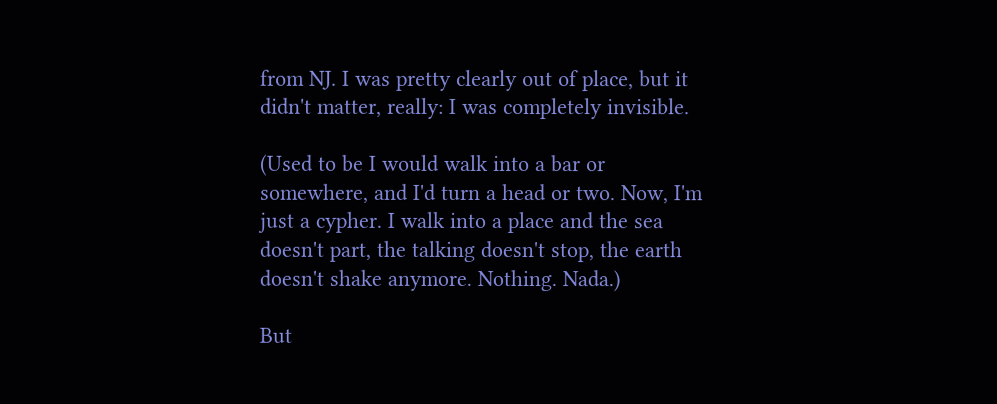from NJ. I was pretty clearly out of place, but it didn't matter, really: I was completely invisible.

(Used to be I would walk into a bar or somewhere, and I'd turn a head or two. Now, I'm just a cypher. I walk into a place and the sea doesn't part, the talking doesn't stop, the earth doesn't shake anymore. Nothing. Nada.)

But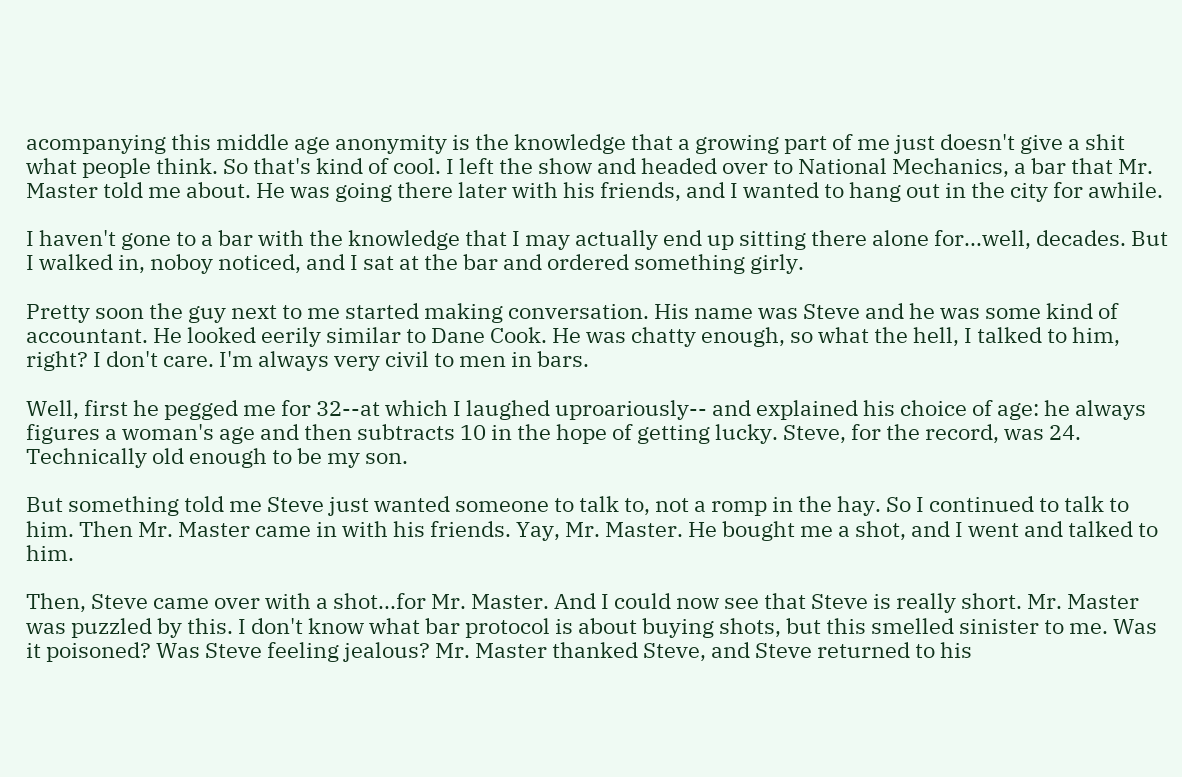acompanying this middle age anonymity is the knowledge that a growing part of me just doesn't give a shit what people think. So that's kind of cool. I left the show and headed over to National Mechanics, a bar that Mr. Master told me about. He was going there later with his friends, and I wanted to hang out in the city for awhile.

I haven't gone to a bar with the knowledge that I may actually end up sitting there alone for...well, decades. But I walked in, noboy noticed, and I sat at the bar and ordered something girly.

Pretty soon the guy next to me started making conversation. His name was Steve and he was some kind of accountant. He looked eerily similar to Dane Cook. He was chatty enough, so what the hell, I talked to him, right? I don't care. I'm always very civil to men in bars.

Well, first he pegged me for 32--at which I laughed uproariously-- and explained his choice of age: he always figures a woman's age and then subtracts 10 in the hope of getting lucky. Steve, for the record, was 24. Technically old enough to be my son.

But something told me Steve just wanted someone to talk to, not a romp in the hay. So I continued to talk to him. Then Mr. Master came in with his friends. Yay, Mr. Master. He bought me a shot, and I went and talked to him.

Then, Steve came over with a shot...for Mr. Master. And I could now see that Steve is really short. Mr. Master was puzzled by this. I don't know what bar protocol is about buying shots, but this smelled sinister to me. Was it poisoned? Was Steve feeling jealous? Mr. Master thanked Steve, and Steve returned to his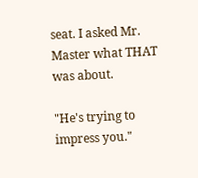seat. I asked Mr. Master what THAT was about.

"He's trying to impress you."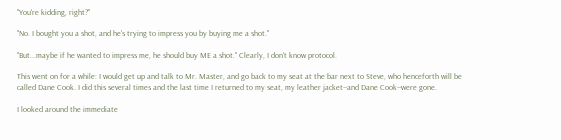"You're kidding, right?"

"No. I bought you a shot, and he's trying to impress you by buying me a shot."

"But...maybe if he wanted to impress me, he should buy ME a shot." Clearly, I don't know protocol.

This went on for a while: I would get up and talk to Mr. Master, and go back to my seat at the bar next to Steve, who henceforth will be called Dane Cook. I did this several times and the last time I returned to my seat, my leather jacket--and Dane Cook--were gone.

I looked around the immediate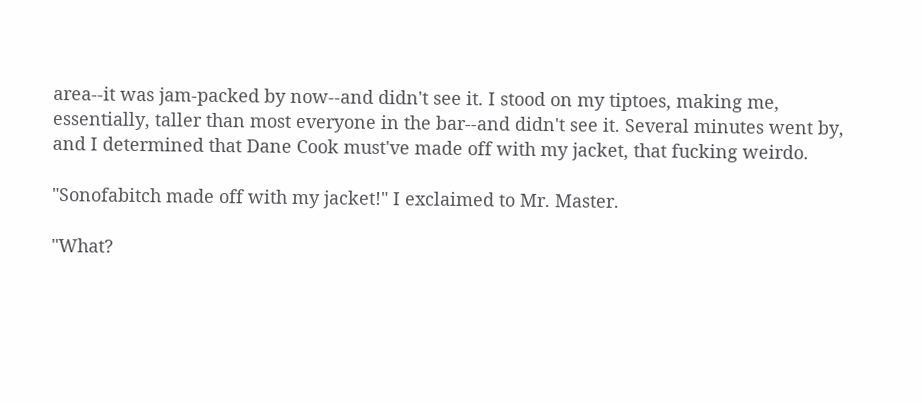area--it was jam-packed by now--and didn't see it. I stood on my tiptoes, making me, essentially, taller than most everyone in the bar--and didn't see it. Several minutes went by, and I determined that Dane Cook must've made off with my jacket, that fucking weirdo.

"Sonofabitch made off with my jacket!" I exclaimed to Mr. Master.

"What?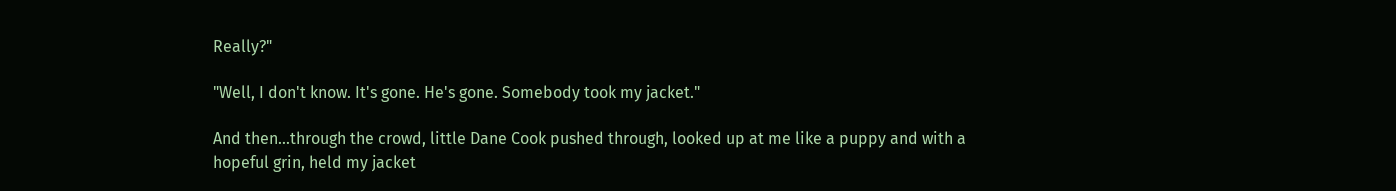Really?"

"Well, I don't know. It's gone. He's gone. Somebody took my jacket."

And then...through the crowd, little Dane Cook pushed through, looked up at me like a puppy and with a hopeful grin, held my jacket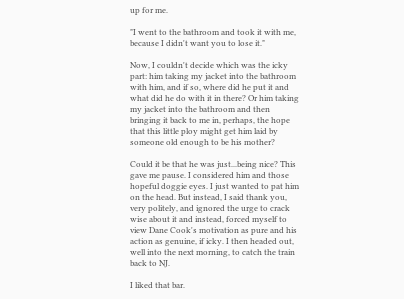up for me.

"I went to the bathroom and took it with me, because I didn't want you to lose it."

Now, I couldn't decide which was the icky part: him taking my jacket into the bathroom with him, and if so, where did he put it and what did he do with it in there? Or him taking my jacket into the bathroom and then bringing it back to me in, perhaps, the hope that this little ploy might get him laid by someone old enough to be his mother?

Could it be that he was just...being nice? This gave me pause. I considered him and those hopeful doggie eyes. I just wanted to pat him on the head. But instead, I said thank you, very politely, and ignored the urge to crack wise about it and instead, forced myself to view Dane Cook's motivation as pure and his action as genuine, if icky. I then headed out, well into the next morning, to catch the train back to NJ.

I liked that bar.